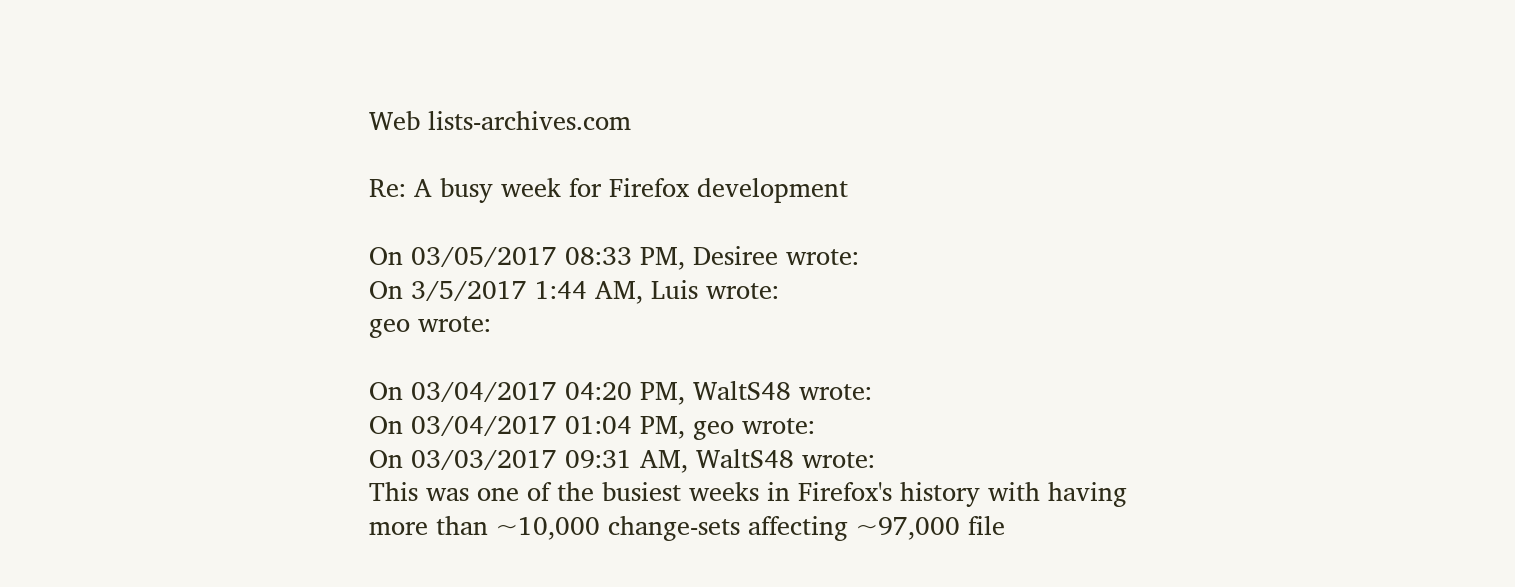Web lists-archives.com

Re: A busy week for Firefox development

On 03/05/2017 08:33 PM, Desiree wrote:
On 3/5/2017 1:44 AM, Luis wrote:
geo wrote:

On 03/04/2017 04:20 PM, WaltS48 wrote:
On 03/04/2017 01:04 PM, geo wrote:
On 03/03/2017 09:31 AM, WaltS48 wrote:
This was one of the busiest weeks in Firefox's history with having
more than ~10,000 change-sets affecting ~97,000 file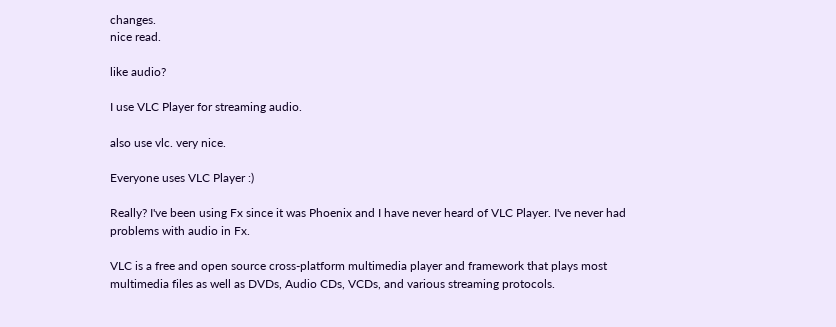changes.
nice read.

like audio?

I use VLC Player for streaming audio.

also use vlc. very nice.

Everyone uses VLC Player :)

Really? I've been using Fx since it was Phoenix and I have never heard of VLC Player. I've never had problems with audio in Fx.

VLC is a free and open source cross-platform multimedia player and framework that plays most multimedia files as well as DVDs, Audio CDs, VCDs, and various streaming protocols.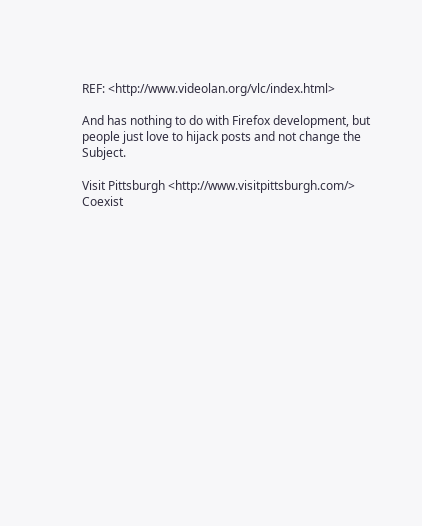REF: <http://www.videolan.org/vlc/index.html>

And has nothing to do with Firefox development, but people just love to hijack posts and not change the Subject.

Visit Pittsburgh <http://www.visitpittsburgh.com/>
Coexist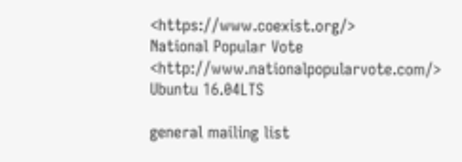<https://www.coexist.org/>
National Popular Vote <http://www.nationalpopularvote.com/>
Ubuntu 16.04LTS

general mailing list